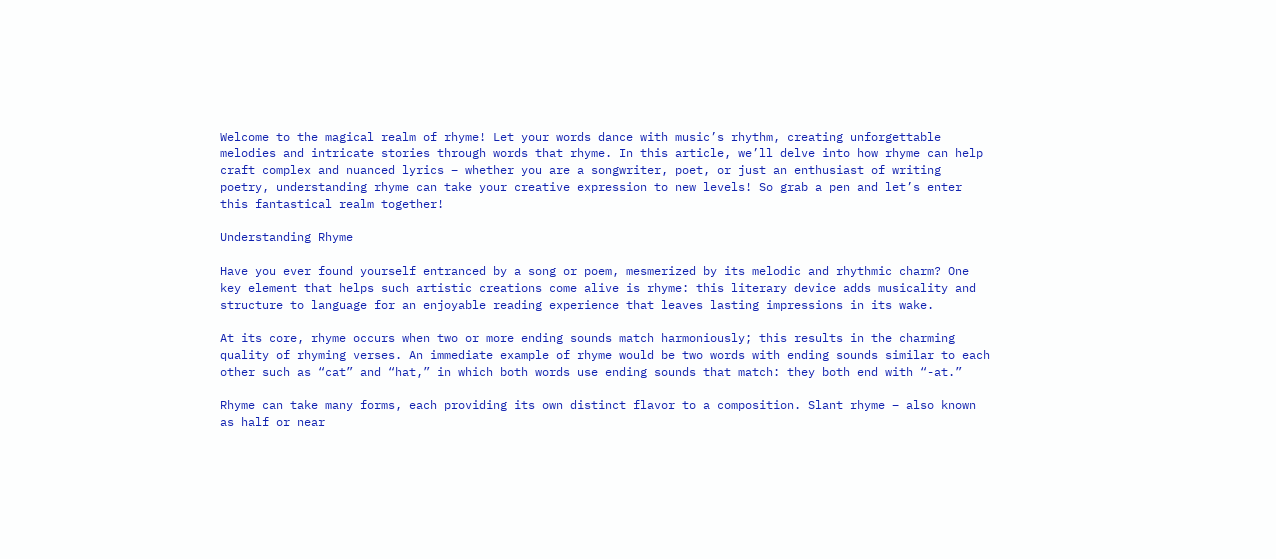Welcome to the magical realm of rhyme! Let your words dance with music’s rhythm, creating unforgettable melodies and intricate stories through words that rhyme. In this article, we’ll delve into how rhyme can help craft complex and nuanced lyrics – whether you are a songwriter, poet, or just an enthusiast of writing poetry, understanding rhyme can take your creative expression to new levels! So grab a pen and let’s enter this fantastical realm together!

Understanding Rhyme

Have you ever found yourself entranced by a song or poem, mesmerized by its melodic and rhythmic charm? One key element that helps such artistic creations come alive is rhyme: this literary device adds musicality and structure to language for an enjoyable reading experience that leaves lasting impressions in its wake.

At its core, rhyme occurs when two or more ending sounds match harmoniously; this results in the charming quality of rhyming verses. An immediate example of rhyme would be two words with ending sounds similar to each other such as “cat” and “hat,” in which both words use ending sounds that match: they both end with “-at.”

Rhyme can take many forms, each providing its own distinct flavor to a composition. Slant rhyme – also known as half or near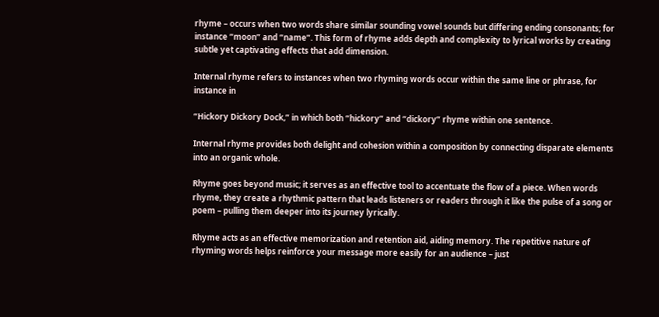rhyme – occurs when two words share similar sounding vowel sounds but differing ending consonants; for instance “moon” and “name”. This form of rhyme adds depth and complexity to lyrical works by creating subtle yet captivating effects that add dimension.

Internal rhyme refers to instances when two rhyming words occur within the same line or phrase, for instance in

“Hickory Dickory Dock,” in which both “hickory” and “dickory” rhyme within one sentence.

Internal rhyme provides both delight and cohesion within a composition by connecting disparate elements into an organic whole.

Rhyme goes beyond music; it serves as an effective tool to accentuate the flow of a piece. When words rhyme, they create a rhythmic pattern that leads listeners or readers through it like the pulse of a song or poem – pulling them deeper into its journey lyrically.

Rhyme acts as an effective memorization and retention aid, aiding memory. The repetitive nature of rhyming words helps reinforce your message more easily for an audience – just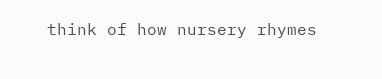think of how nursery rhymes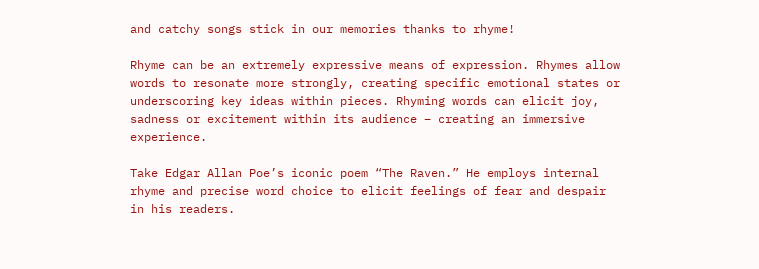and catchy songs stick in our memories thanks to rhyme!

Rhyme can be an extremely expressive means of expression. Rhymes allow words to resonate more strongly, creating specific emotional states or underscoring key ideas within pieces. Rhyming words can elicit joy, sadness or excitement within its audience – creating an immersive experience.

Take Edgar Allan Poe’s iconic poem “The Raven.” He employs internal rhyme and precise word choice to elicit feelings of fear and despair in his readers.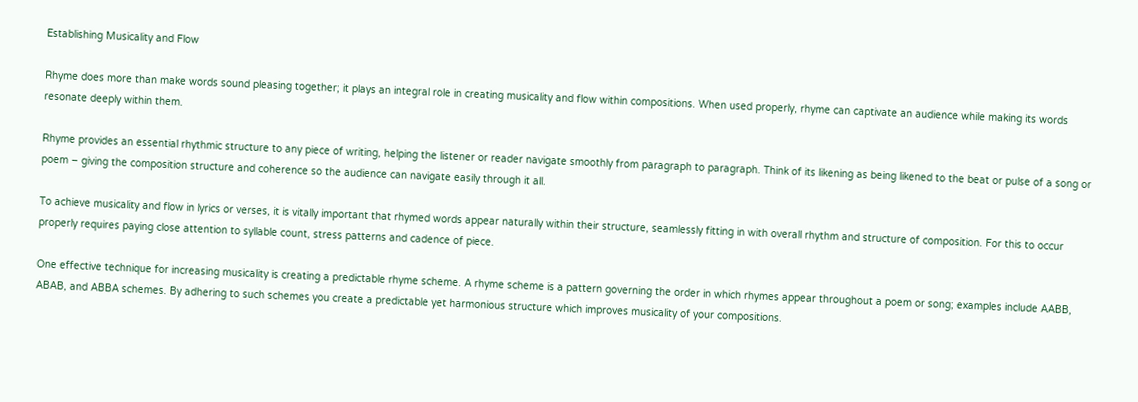Establishing Musicality and Flow

Rhyme does more than make words sound pleasing together; it plays an integral role in creating musicality and flow within compositions. When used properly, rhyme can captivate an audience while making its words resonate deeply within them.

Rhyme provides an essential rhythmic structure to any piece of writing, helping the listener or reader navigate smoothly from paragraph to paragraph. Think of its likening as being likened to the beat or pulse of a song or poem – giving the composition structure and coherence so the audience can navigate easily through it all.

To achieve musicality and flow in lyrics or verses, it is vitally important that rhymed words appear naturally within their structure, seamlessly fitting in with overall rhythm and structure of composition. For this to occur properly requires paying close attention to syllable count, stress patterns and cadence of piece.

One effective technique for increasing musicality is creating a predictable rhyme scheme. A rhyme scheme is a pattern governing the order in which rhymes appear throughout a poem or song; examples include AABB, ABAB, and ABBA schemes. By adhering to such schemes you create a predictable yet harmonious structure which improves musicality of your compositions.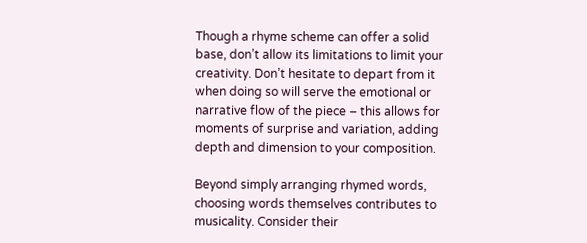Though a rhyme scheme can offer a solid base, don’t allow its limitations to limit your creativity. Don’t hesitate to depart from it when doing so will serve the emotional or narrative flow of the piece – this allows for moments of surprise and variation, adding depth and dimension to your composition.

Beyond simply arranging rhymed words, choosing words themselves contributes to musicality. Consider their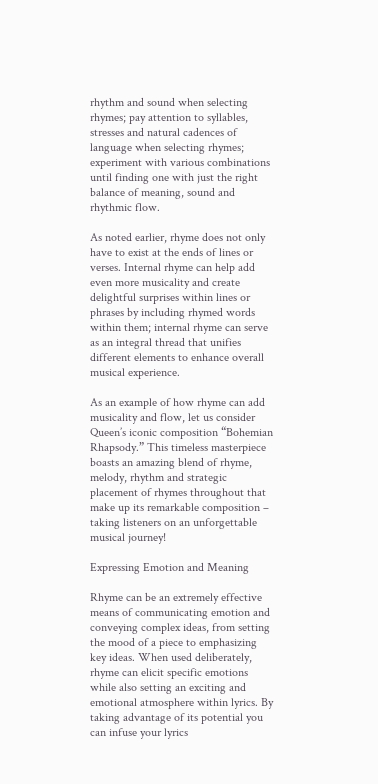rhythm and sound when selecting rhymes; pay attention to syllables, stresses and natural cadences of language when selecting rhymes; experiment with various combinations until finding one with just the right balance of meaning, sound and rhythmic flow.

As noted earlier, rhyme does not only have to exist at the ends of lines or verses. Internal rhyme can help add even more musicality and create delightful surprises within lines or phrases by including rhymed words within them; internal rhyme can serve as an integral thread that unifies different elements to enhance overall musical experience.

As an example of how rhyme can add musicality and flow, let us consider Queen’s iconic composition “Bohemian Rhapsody.” This timeless masterpiece boasts an amazing blend of rhyme, melody, rhythm and strategic placement of rhymes throughout that make up its remarkable composition – taking listeners on an unforgettable musical journey!

Expressing Emotion and Meaning

Rhyme can be an extremely effective means of communicating emotion and conveying complex ideas, from setting the mood of a piece to emphasizing key ideas. When used deliberately, rhyme can elicit specific emotions while also setting an exciting and emotional atmosphere within lyrics. By taking advantage of its potential you can infuse your lyrics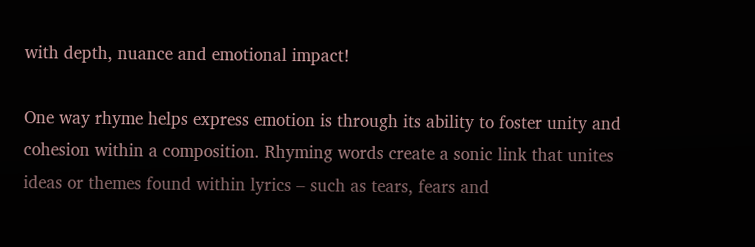with depth, nuance and emotional impact!

One way rhyme helps express emotion is through its ability to foster unity and cohesion within a composition. Rhyming words create a sonic link that unites ideas or themes found within lyrics – such as tears, fears and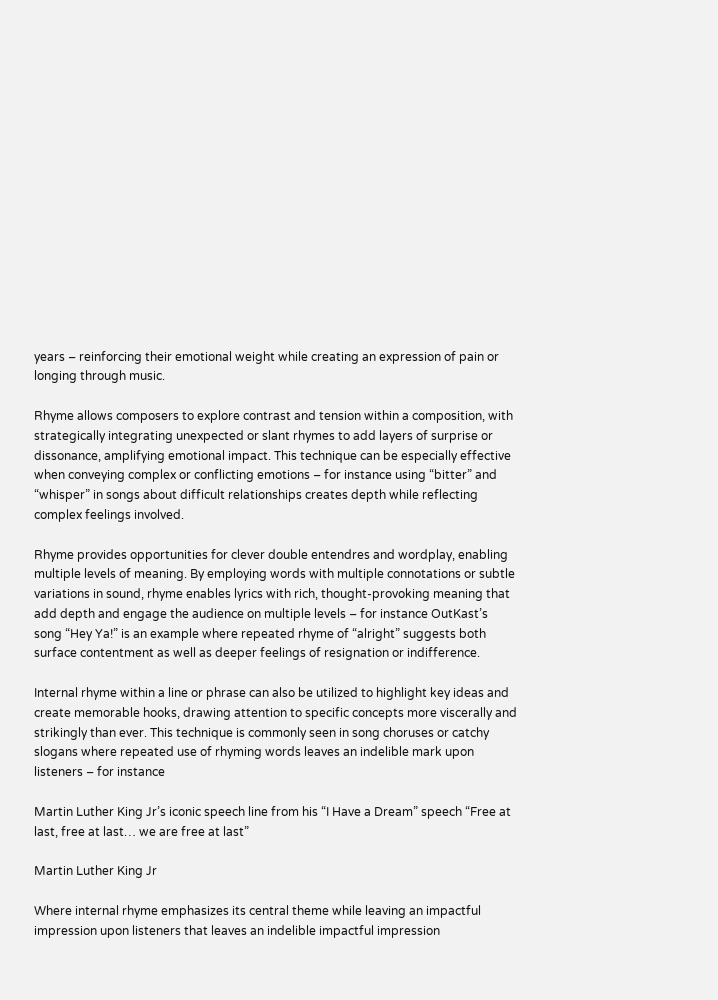years – reinforcing their emotional weight while creating an expression of pain or longing through music.

Rhyme allows composers to explore contrast and tension within a composition, with strategically integrating unexpected or slant rhymes to add layers of surprise or dissonance, amplifying emotional impact. This technique can be especially effective when conveying complex or conflicting emotions – for instance using “bitter” and “whisper” in songs about difficult relationships creates depth while reflecting complex feelings involved.

Rhyme provides opportunities for clever double entendres and wordplay, enabling multiple levels of meaning. By employing words with multiple connotations or subtle variations in sound, rhyme enables lyrics with rich, thought-provoking meaning that add depth and engage the audience on multiple levels – for instance OutKast’s song “Hey Ya!” is an example where repeated rhyme of “alright” suggests both surface contentment as well as deeper feelings of resignation or indifference.

Internal rhyme within a line or phrase can also be utilized to highlight key ideas and create memorable hooks, drawing attention to specific concepts more viscerally and strikingly than ever. This technique is commonly seen in song choruses or catchy slogans where repeated use of rhyming words leaves an indelible mark upon listeners – for instance

Martin Luther King Jr’s iconic speech line from his “I Have a Dream” speech “Free at last, free at last… we are free at last”

Martin Luther King Jr

Where internal rhyme emphasizes its central theme while leaving an impactful impression upon listeners that leaves an indelible impactful impression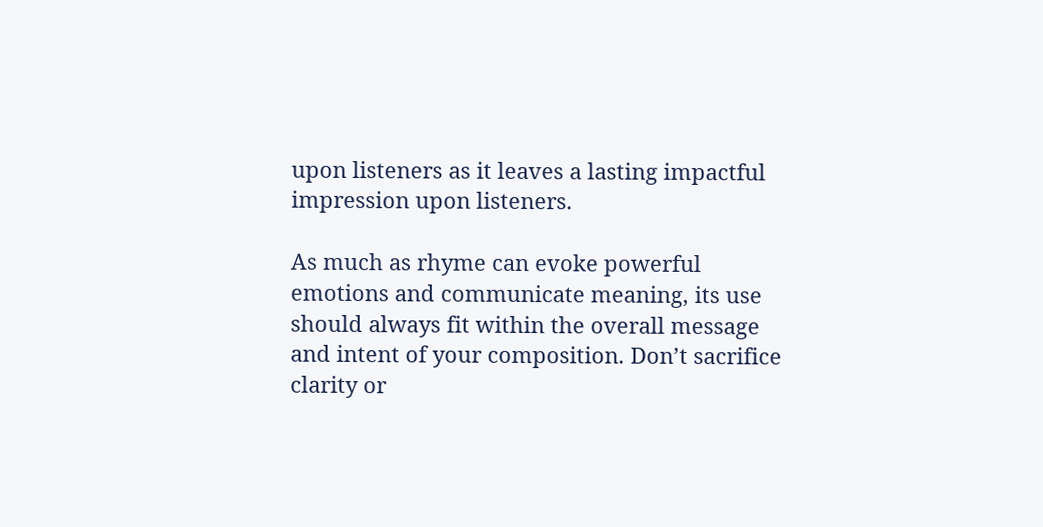upon listeners as it leaves a lasting impactful impression upon listeners.

As much as rhyme can evoke powerful emotions and communicate meaning, its use should always fit within the overall message and intent of your composition. Don’t sacrifice clarity or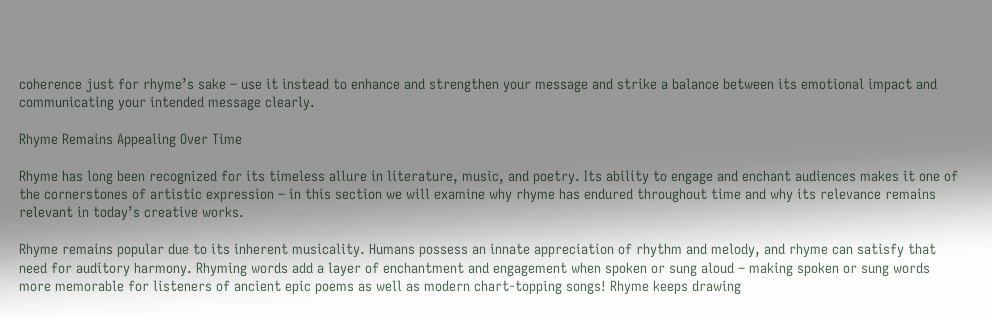coherence just for rhyme’s sake – use it instead to enhance and strengthen your message and strike a balance between its emotional impact and communicating your intended message clearly.

Rhyme Remains Appealing Over Time

Rhyme has long been recognized for its timeless allure in literature, music, and poetry. Its ability to engage and enchant audiences makes it one of the cornerstones of artistic expression – in this section we will examine why rhyme has endured throughout time and why its relevance remains relevant in today’s creative works.

Rhyme remains popular due to its inherent musicality. Humans possess an innate appreciation of rhythm and melody, and rhyme can satisfy that need for auditory harmony. Rhyming words add a layer of enchantment and engagement when spoken or sung aloud – making spoken or sung words more memorable for listeners of ancient epic poems as well as modern chart-topping songs! Rhyme keeps drawing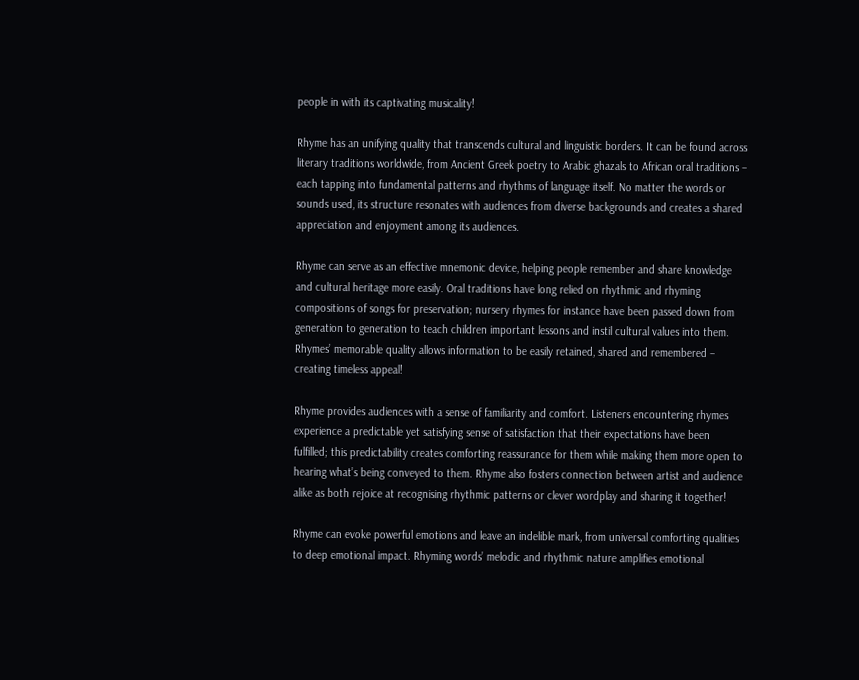people in with its captivating musicality!

Rhyme has an unifying quality that transcends cultural and linguistic borders. It can be found across literary traditions worldwide, from Ancient Greek poetry to Arabic ghazals to African oral traditions – each tapping into fundamental patterns and rhythms of language itself. No matter the words or sounds used, its structure resonates with audiences from diverse backgrounds and creates a shared appreciation and enjoyment among its audiences.

Rhyme can serve as an effective mnemonic device, helping people remember and share knowledge and cultural heritage more easily. Oral traditions have long relied on rhythmic and rhyming compositions of songs for preservation; nursery rhymes for instance have been passed down from generation to generation to teach children important lessons and instil cultural values into them. Rhymes’ memorable quality allows information to be easily retained, shared and remembered – creating timeless appeal!

Rhyme provides audiences with a sense of familiarity and comfort. Listeners encountering rhymes experience a predictable yet satisfying sense of satisfaction that their expectations have been fulfilled; this predictability creates comforting reassurance for them while making them more open to hearing what’s being conveyed to them. Rhyme also fosters connection between artist and audience alike as both rejoice at recognising rhythmic patterns or clever wordplay and sharing it together!

Rhyme can evoke powerful emotions and leave an indelible mark, from universal comforting qualities to deep emotional impact. Rhyming words’ melodic and rhythmic nature amplifies emotional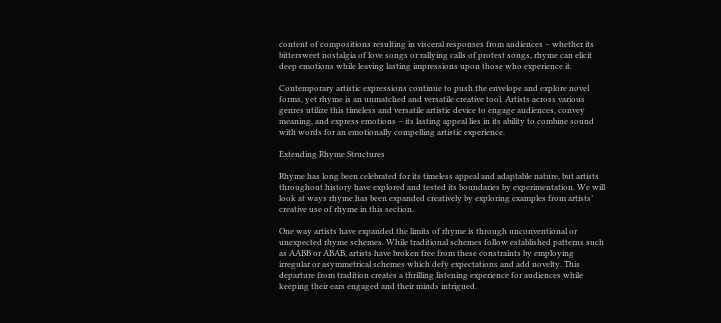content of compositions resulting in visceral responses from audiences – whether its bittersweet nostalgia of love songs or rallying calls of protest songs, rhyme can elicit deep emotions while leaving lasting impressions upon those who experience it.

Contemporary artistic expressions continue to push the envelope and explore novel forms, yet rhyme is an unmatched and versatile creative tool. Artists across various genres utilize this timeless and versatile artistic device to engage audiences, convey meaning, and express emotions – its lasting appeal lies in its ability to combine sound with words for an emotionally compelling artistic experience.

Extending Rhyme Structures

Rhyme has long been celebrated for its timeless appeal and adaptable nature, but artists throughout history have explored and tested its boundaries by experimentation. We will look at ways rhyme has been expanded creatively by exploring examples from artists’ creative use of rhyme in this section.

One way artists have expanded the limits of rhyme is through unconventional or unexpected rhyme schemes. While traditional schemes follow established patterns such as AABB or ABAB, artists have broken free from these constraints by employing irregular or asymmetrical schemes which defy expectations and add novelty. This departure from tradition creates a thrilling listening experience for audiences while keeping their ears engaged and their minds intrigued.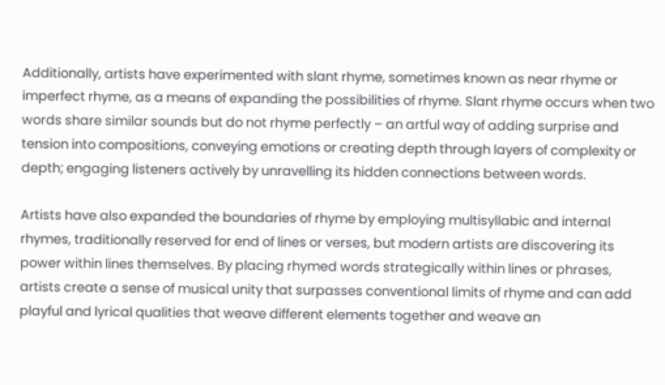Additionally, artists have experimented with slant rhyme, sometimes known as near rhyme or imperfect rhyme, as a means of expanding the possibilities of rhyme. Slant rhyme occurs when two words share similar sounds but do not rhyme perfectly – an artful way of adding surprise and tension into compositions, conveying emotions or creating depth through layers of complexity or depth; engaging listeners actively by unravelling its hidden connections between words.

Artists have also expanded the boundaries of rhyme by employing multisyllabic and internal rhymes, traditionally reserved for end of lines or verses, but modern artists are discovering its power within lines themselves. By placing rhymed words strategically within lines or phrases, artists create a sense of musical unity that surpasses conventional limits of rhyme and can add playful and lyrical qualities that weave different elements together and weave an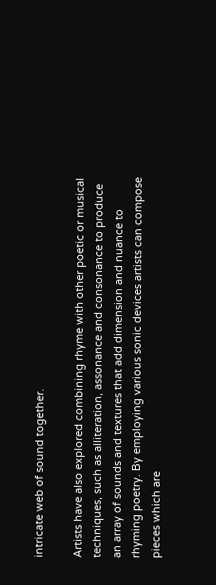intricate web of sound together.

Artists have also explored combining rhyme with other poetic or musical techniques, such as alliteration, assonance and consonance to produce an array of sounds and textures that add dimension and nuance to rhyming poetry. By employing various sonic devices artists can compose pieces which are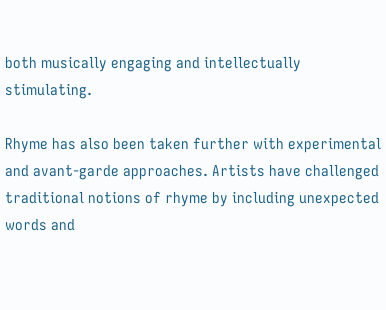both musically engaging and intellectually stimulating.

Rhyme has also been taken further with experimental and avant-garde approaches. Artists have challenged traditional notions of rhyme by including unexpected words and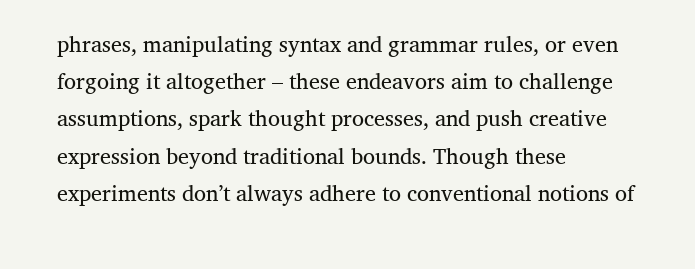phrases, manipulating syntax and grammar rules, or even forgoing it altogether – these endeavors aim to challenge assumptions, spark thought processes, and push creative expression beyond traditional bounds. Though these experiments don’t always adhere to conventional notions of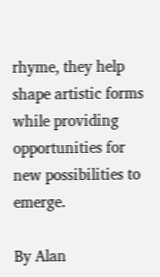rhyme, they help shape artistic forms while providing opportunities for new possibilities to emerge.

By Alan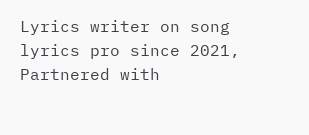Lyrics writer on song lyrics pro since 2021, Partnered with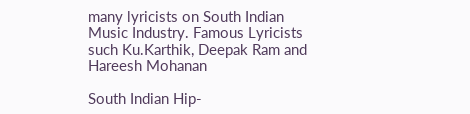many lyricists on South Indian Music Industry. Famous Lyricists such Ku.Karthik, Deepak Ram and Hareesh Mohanan

South Indian Hip-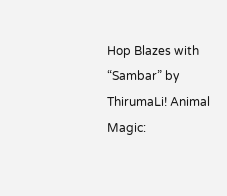Hop Blazes with “Sambar” by ThirumaLi! Animal Magic: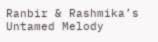Ranbir & Rashmika’s Untamed Melody